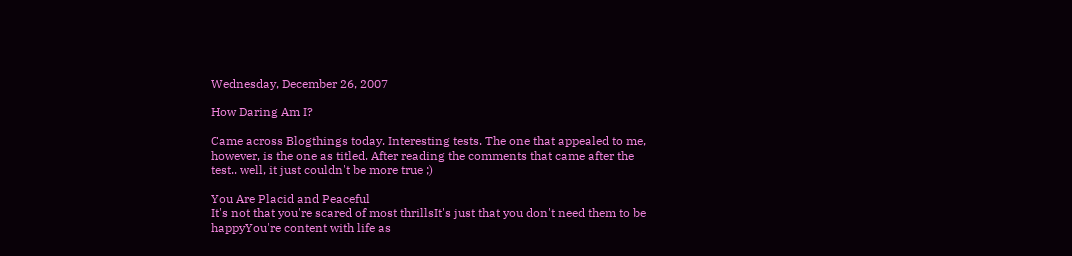Wednesday, December 26, 2007

How Daring Am I?

Came across Blogthings today. Interesting tests. The one that appealed to me, however, is the one as titled. After reading the comments that came after the test.. well, it just couldn't be more true ;)

You Are Placid and Peaceful
It's not that you're scared of most thrillsIt's just that you don't need them to be happyYou're content with life as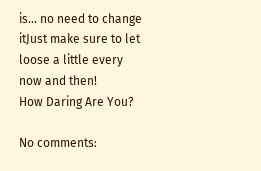is... no need to change itJust make sure to let loose a little every now and then!
How Daring Are You?

No comments: